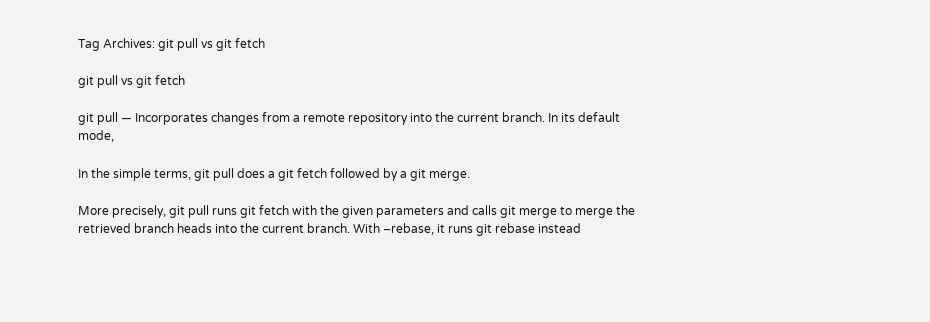Tag Archives: git pull vs git fetch

git pull vs git fetch

git pull — Incorporates changes from a remote repository into the current branch. In its default mode,

In the simple terms, git pull does a git fetch followed by a git merge.

More precisely, git pull runs git fetch with the given parameters and calls git merge to merge the retrieved branch heads into the current branch. With –rebase, it runs git rebase instead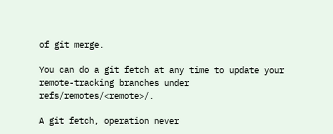of git merge.

You can do a git fetch at any time to update your remote-tracking branches under refs/remotes/<remote>/.

A git fetch, operation never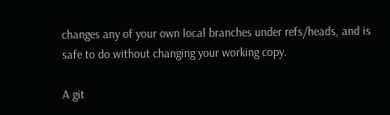changes any of your own local branches under refs/heads, and is safe to do without changing your working copy.

A git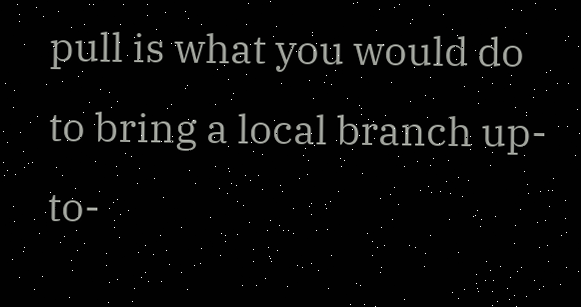pull is what you would do to bring a local branch up-to-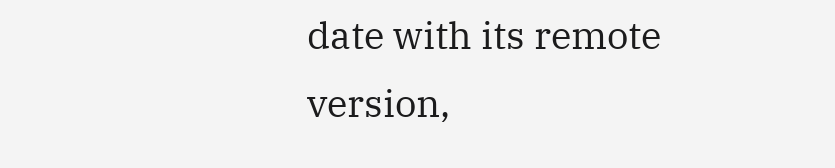date with its remote version,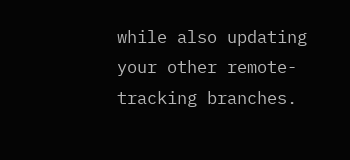while also updating your other remote-tracking branches.